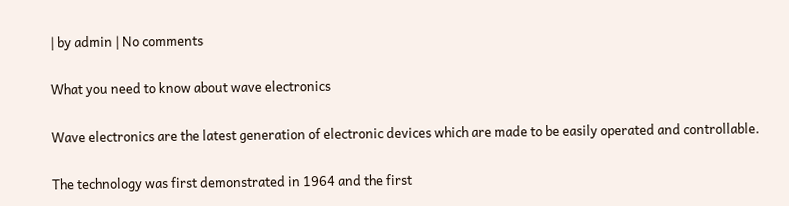| by admin | No comments

What you need to know about wave electronics

Wave electronics are the latest generation of electronic devices which are made to be easily operated and controllable.

The technology was first demonstrated in 1964 and the first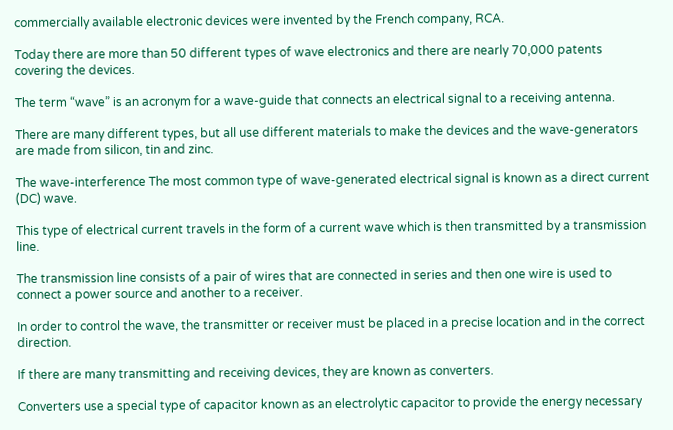commercially available electronic devices were invented by the French company, RCA.

Today there are more than 50 different types of wave electronics and there are nearly 70,000 patents covering the devices.

The term “wave” is an acronym for a wave-guide that connects an electrical signal to a receiving antenna.

There are many different types, but all use different materials to make the devices and the wave-generators are made from silicon, tin and zinc.

The wave-interference The most common type of wave-generated electrical signal is known as a direct current (DC) wave.

This type of electrical current travels in the form of a current wave which is then transmitted by a transmission line.

The transmission line consists of a pair of wires that are connected in series and then one wire is used to connect a power source and another to a receiver.

In order to control the wave, the transmitter or receiver must be placed in a precise location and in the correct direction.

If there are many transmitting and receiving devices, they are known as converters.

Converters use a special type of capacitor known as an electrolytic capacitor to provide the energy necessary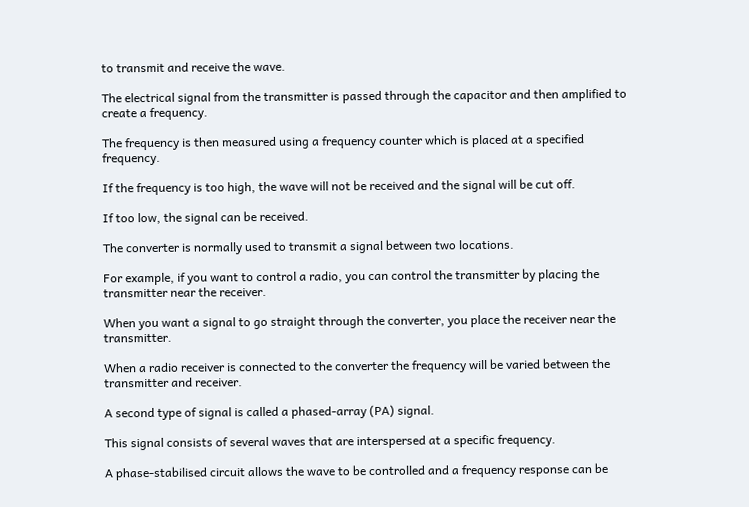to transmit and receive the wave.

The electrical signal from the transmitter is passed through the capacitor and then amplified to create a frequency.

The frequency is then measured using a frequency counter which is placed at a specified frequency.

If the frequency is too high, the wave will not be received and the signal will be cut off.

If too low, the signal can be received.

The converter is normally used to transmit a signal between two locations.

For example, if you want to control a radio, you can control the transmitter by placing the transmitter near the receiver.

When you want a signal to go straight through the converter, you place the receiver near the transmitter.

When a radio receiver is connected to the converter the frequency will be varied between the transmitter and receiver.

A second type of signal is called a phased-array (PA) signal.

This signal consists of several waves that are interspersed at a specific frequency.

A phase-stabilised circuit allows the wave to be controlled and a frequency response can be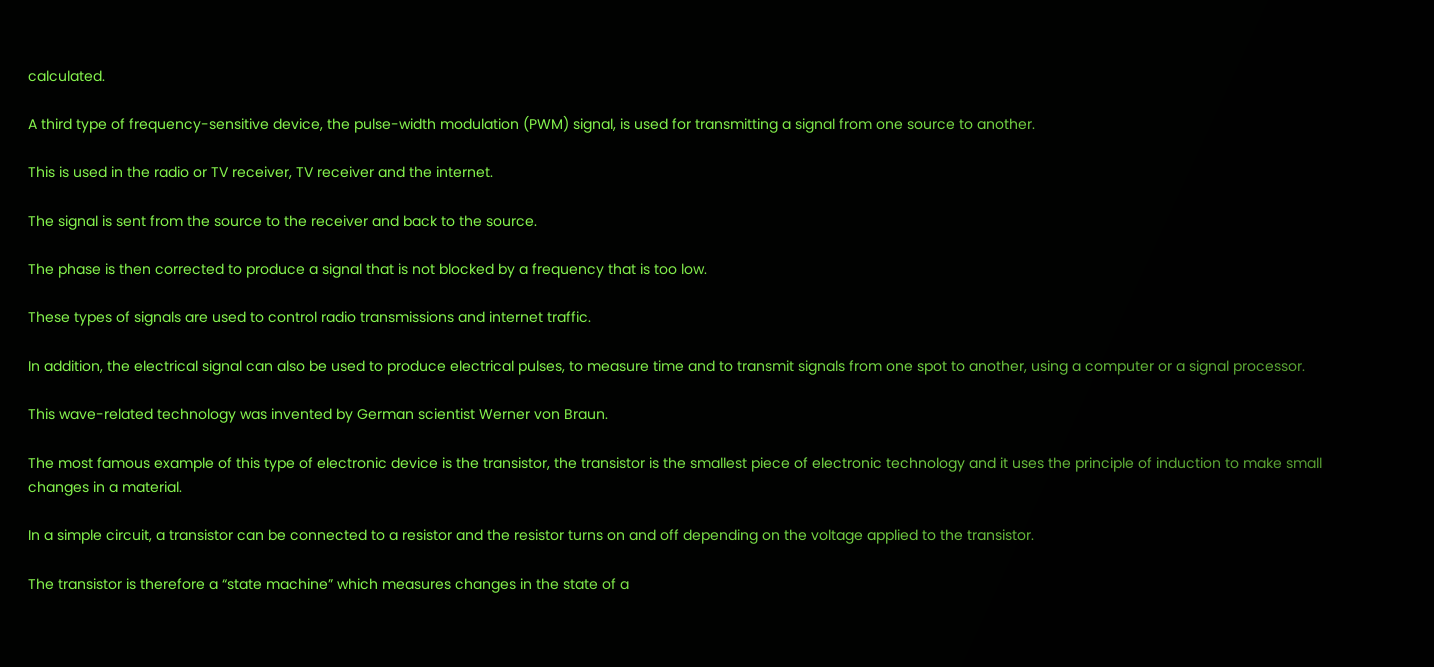calculated.

A third type of frequency-sensitive device, the pulse-width modulation (PWM) signal, is used for transmitting a signal from one source to another.

This is used in the radio or TV receiver, TV receiver and the internet.

The signal is sent from the source to the receiver and back to the source.

The phase is then corrected to produce a signal that is not blocked by a frequency that is too low.

These types of signals are used to control radio transmissions and internet traffic.

In addition, the electrical signal can also be used to produce electrical pulses, to measure time and to transmit signals from one spot to another, using a computer or a signal processor.

This wave-related technology was invented by German scientist Werner von Braun.

The most famous example of this type of electronic device is the transistor, the transistor is the smallest piece of electronic technology and it uses the principle of induction to make small changes in a material.

In a simple circuit, a transistor can be connected to a resistor and the resistor turns on and off depending on the voltage applied to the transistor.

The transistor is therefore a “state machine” which measures changes in the state of a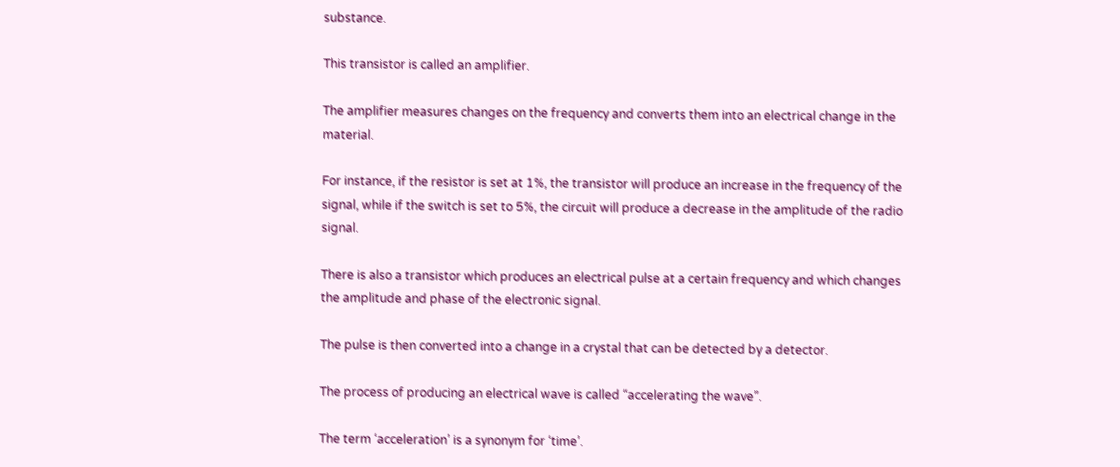substance.

This transistor is called an amplifier.

The amplifier measures changes on the frequency and converts them into an electrical change in the material.

For instance, if the resistor is set at 1%, the transistor will produce an increase in the frequency of the signal, while if the switch is set to 5%, the circuit will produce a decrease in the amplitude of the radio signal.

There is also a transistor which produces an electrical pulse at a certain frequency and which changes the amplitude and phase of the electronic signal.

The pulse is then converted into a change in a crystal that can be detected by a detector.

The process of producing an electrical wave is called “accelerating the wave”.

The term ‘acceleration’ is a synonym for ‘time’.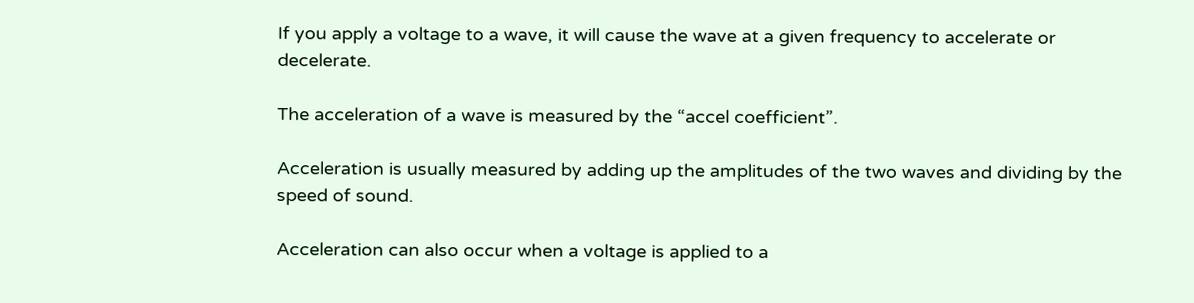If you apply a voltage to a wave, it will cause the wave at a given frequency to accelerate or decelerate.

The acceleration of a wave is measured by the “accel coefficient”.

Acceleration is usually measured by adding up the amplitudes of the two waves and dividing by the speed of sound.

Acceleration can also occur when a voltage is applied to a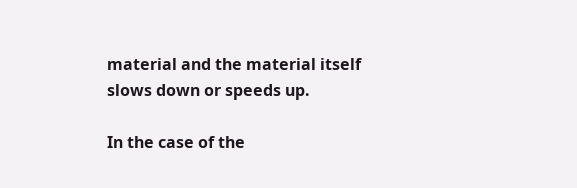material and the material itself slows down or speeds up.

In the case of the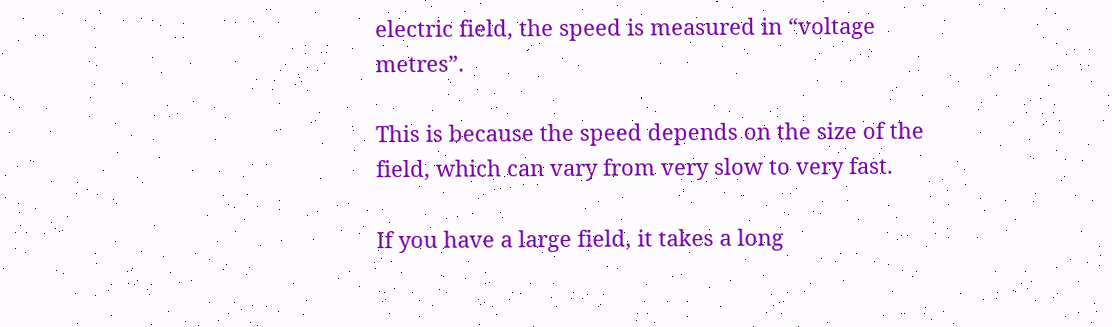electric field, the speed is measured in “voltage metres”.

This is because the speed depends on the size of the field, which can vary from very slow to very fast.

If you have a large field, it takes a long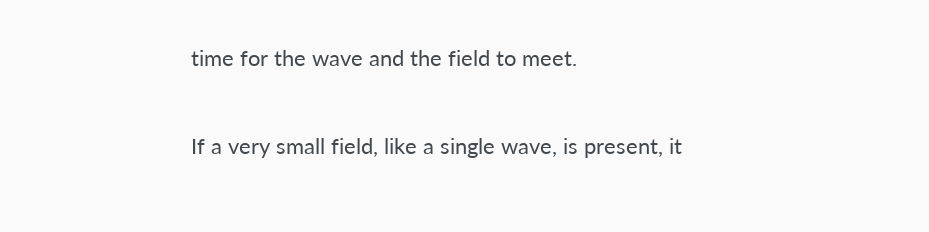time for the wave and the field to meet.

If a very small field, like a single wave, is present, it